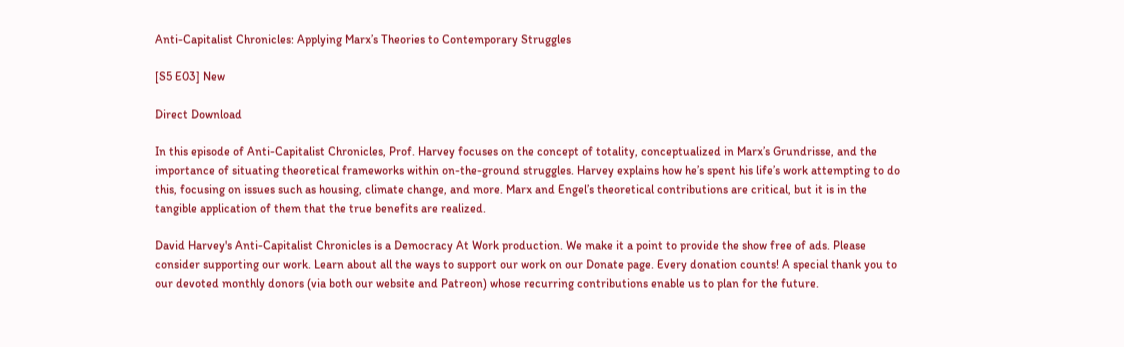Anti-Capitalist Chronicles: Applying Marx’s Theories to Contemporary Struggles

[S5 E03] New

Direct Download

In this episode of Anti-Capitalist Chronicles, Prof. Harvey focuses on the concept of totality, conceptualized in Marx’s Grundrisse, and the importance of situating theoretical frameworks within on-the-ground struggles. Harvey explains how he’s spent his life’s work attempting to do this, focusing on issues such as housing, climate change, and more. Marx and Engel’s theoretical contributions are critical, but it is in the tangible application of them that the true benefits are realized.

David Harvey's Anti-Capitalist Chronicles is a Democracy At Work production. We make it a point to provide the show free of ads. Please consider supporting our work. Learn about all the ways to support our work on our Donate page. Every donation counts! A special thank you to our devoted monthly donors (via both our website and Patreon) whose recurring contributions enable us to plan for the future.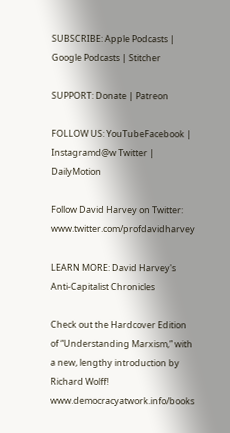SUBSCRIBE: Apple Podcasts | Google Podcasts | Stitcher

SUPPORT: Donate | Patreon

FOLLOW US: YouTubeFacebook | Instagramd@w Twitter | DailyMotion

Follow David Harvey on Twitter: www.twitter.com/profdavidharvey

LEARN MORE: David Harvey's Anti-Capitalist Chronicles

Check out the Hardcover Edition of “Understanding Marxism,” with a new, lengthy introduction by Richard Wolff! www.democracyatwork.info/books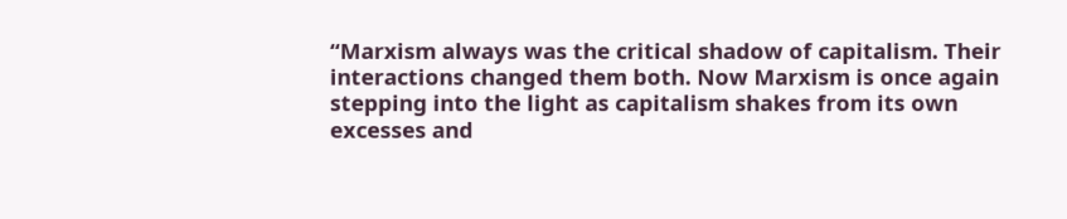“Marxism always was the critical shadow of capitalism. Their interactions changed them both. Now Marxism is once again stepping into the light as capitalism shakes from its own excesses and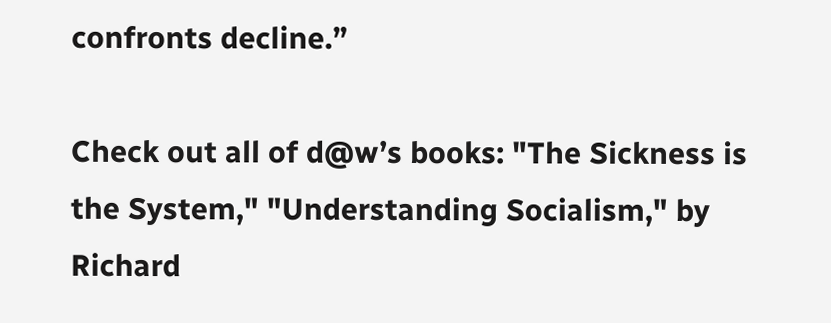confronts decline.”

Check out all of d@w’s books: "The Sickness is the System," "Understanding Socialism," by Richard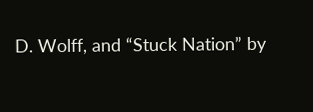D. Wolff, and “Stuck Nation” by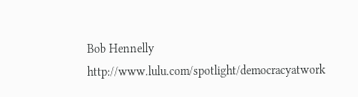Bob Hennelly http://www.lulu.com/spotlight/democracyatwork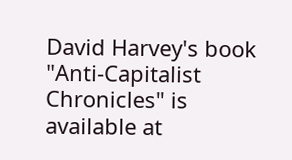David Harvey's book "Anti-Capitalist Chronicles" is available at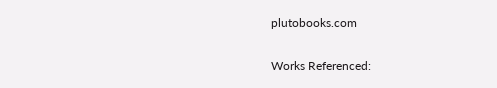plutobooks.com

Works Referenced: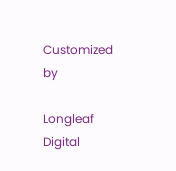Customized by

Longleaf Digital